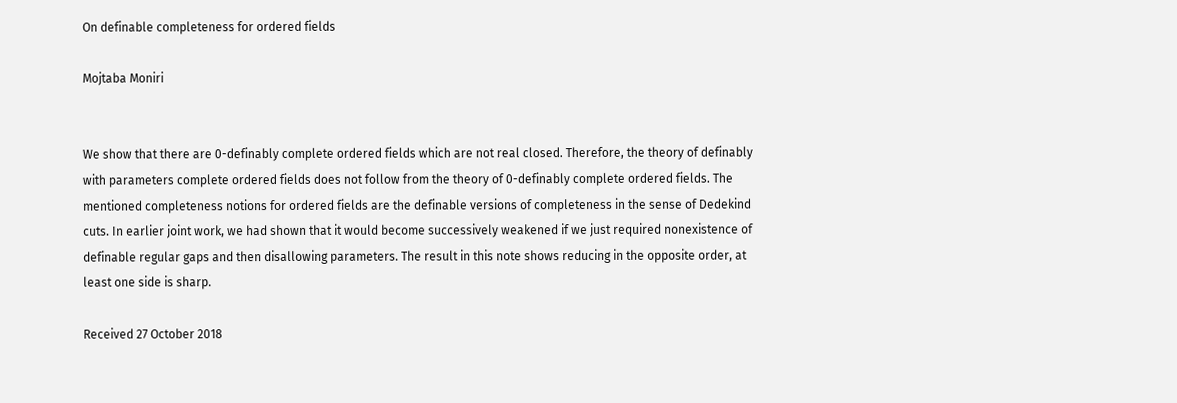On definable completeness for ordered fields

Mojtaba Moniri


We show that there are 0-definably complete ordered fields which are not real closed. Therefore, the theory of definably with parameters complete ordered fields does not follow from the theory of 0-definably complete ordered fields. The mentioned completeness notions for ordered fields are the definable versions of completeness in the sense of Dedekind cuts. In earlier joint work, we had shown that it would become successively weakened if we just required nonexistence of definable regular gaps and then disallowing parameters. The result in this note shows reducing in the opposite order, at least one side is sharp.

Received 27 October 2018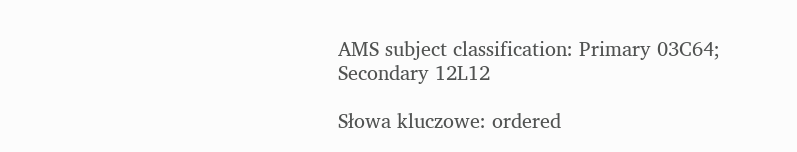AMS subject classification: Primary 03C64; Secondary 12L12

Słowa kluczowe: ordered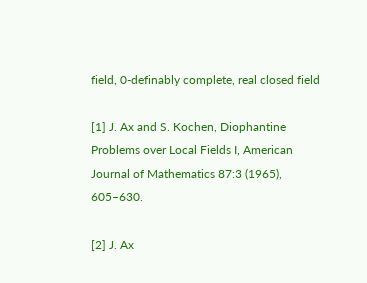field, 0-definably complete, real closed field

[1] J. Ax and S. Kochen, Diophantine Problems over Local Fields I, American Journal of Mathematics 87:3 (1965), 605–630.

[2] J. Ax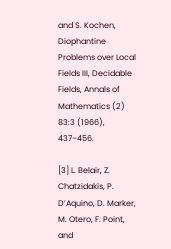and S. Kochen, Diophantine Problems over Local Fields III, Decidable Fields, Annals of Mathematics (2) 83:3 (1966), 437–456.

[3] L. Belair, Z. Chatzidakis, P. D’Aquino, D. Marker, M. Otero, F. Point, and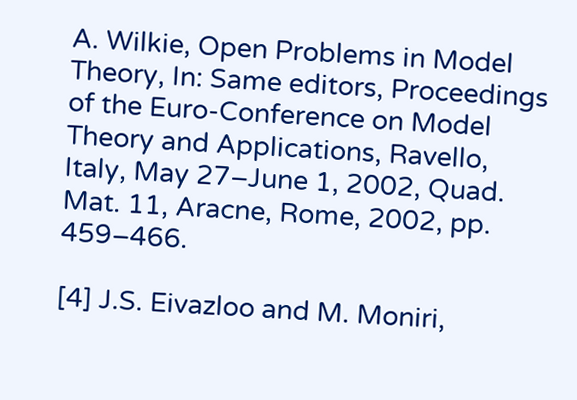A. Wilkie, Open Problems in Model Theory, In: Same editors, Proceedings of the Euro-Conference on Model Theory and Applications, Ravello, Italy, May 27–June 1, 2002, Quad. Mat. 11, Aracne, Rome, 2002, pp. 459–466.

[4] J.S. Eivazloo and M. Moniri,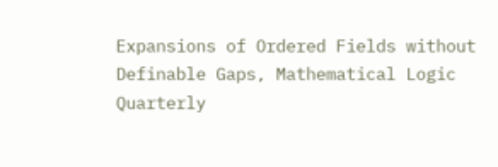Expansions of Ordered Fields without Definable Gaps, Mathematical Logic Quarterly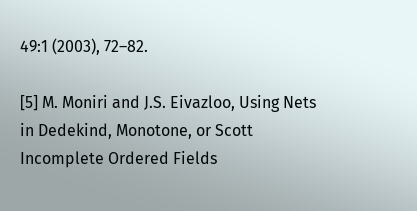49:1 (2003), 72–82.

[5] M. Moniri and J.S. Eivazloo, Using Nets in Dedekind, Monotone, or Scott Incomplete Ordered Fields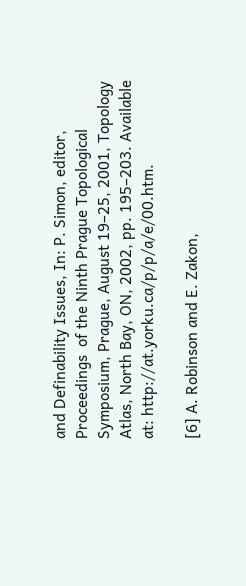and Definability Issues, In: P. Simon, editor, Proceedings  of the Ninth Prague Topological Symposium, Prague, August 19–25, 2001, Topology Atlas, North Bay, ON, 2002, pp. 195–203. Available at: http://at.yorku.ca/p/p/a/e/00.htm.

[6] A. Robinson and E. Zakon,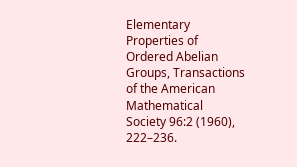Elementary Properties of Ordered Abelian Groups, Transactions of the American Mathematical Society 96:2 (1960), 222–236.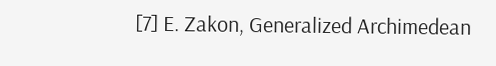[7] E. Zakon, Generalized Archimedean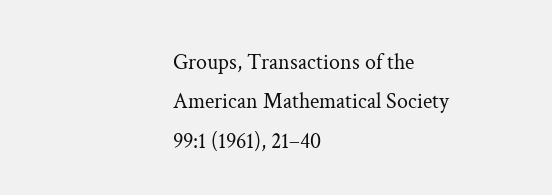Groups, Transactions of the American Mathematical Society 99:1 (1961), 21–40